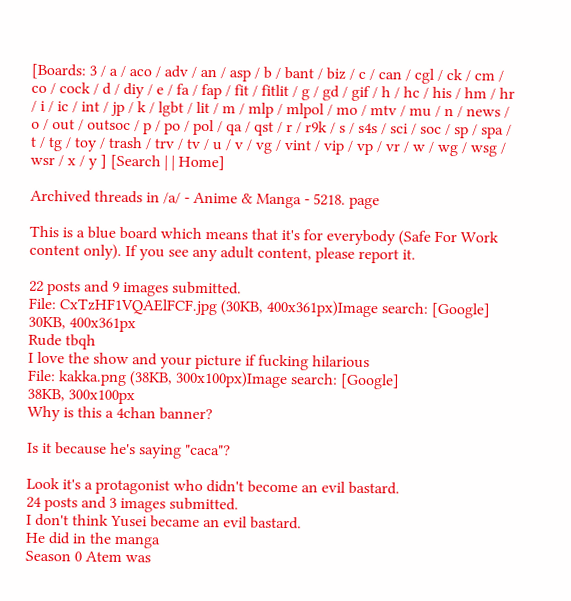[Boards: 3 / a / aco / adv / an / asp / b / bant / biz / c / can / cgl / ck / cm / co / cock / d / diy / e / fa / fap / fit / fitlit / g / gd / gif / h / hc / his / hm / hr / i / ic / int / jp / k / lgbt / lit / m / mlp / mlpol / mo / mtv / mu / n / news / o / out / outsoc / p / po / pol / qa / qst / r / r9k / s / s4s / sci / soc / sp / spa / t / tg / toy / trash / trv / tv / u / v / vg / vint / vip / vp / vr / w / wg / wsg / wsr / x / y ] [Search | | Home]

Archived threads in /a/ - Anime & Manga - 5218. page

This is a blue board which means that it's for everybody (Safe For Work content only). If you see any adult content, please report it.

22 posts and 9 images submitted.
File: CxTzHF1VQAElFCF.jpg (30KB, 400x361px)Image search: [Google]
30KB, 400x361px
Rude tbqh
I love the show and your picture if fucking hilarious
File: kakka.png (38KB, 300x100px)Image search: [Google]
38KB, 300x100px
Why is this a 4chan banner?

Is it because he's saying "caca"?

Look it's a protagonist who didn't become an evil bastard.
24 posts and 3 images submitted.
I don't think Yusei became an evil bastard.
He did in the manga
Season 0 Atem was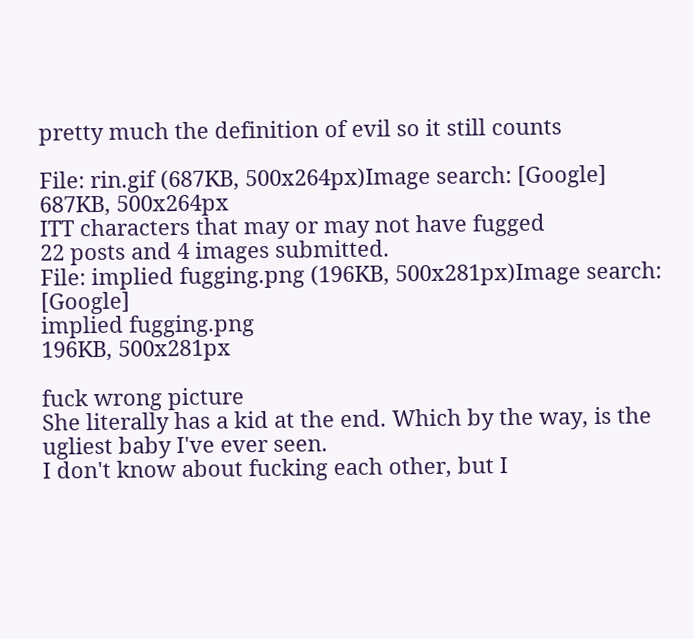pretty much the definition of evil so it still counts

File: rin.gif (687KB, 500x264px)Image search: [Google]
687KB, 500x264px
ITT characters that may or may not have fugged
22 posts and 4 images submitted.
File: implied fugging.png (196KB, 500x281px)Image search: [Google]
implied fugging.png
196KB, 500x281px

fuck wrong picture
She literally has a kid at the end. Which by the way, is the ugliest baby I've ever seen.
I don't know about fucking each other, but I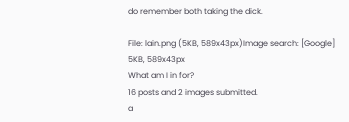do remember both taking the dick.

File: lain.png (5KB, 589x43px)Image search: [Google]
5KB, 589x43px
What am I in for?
16 posts and 2 images submitted.
a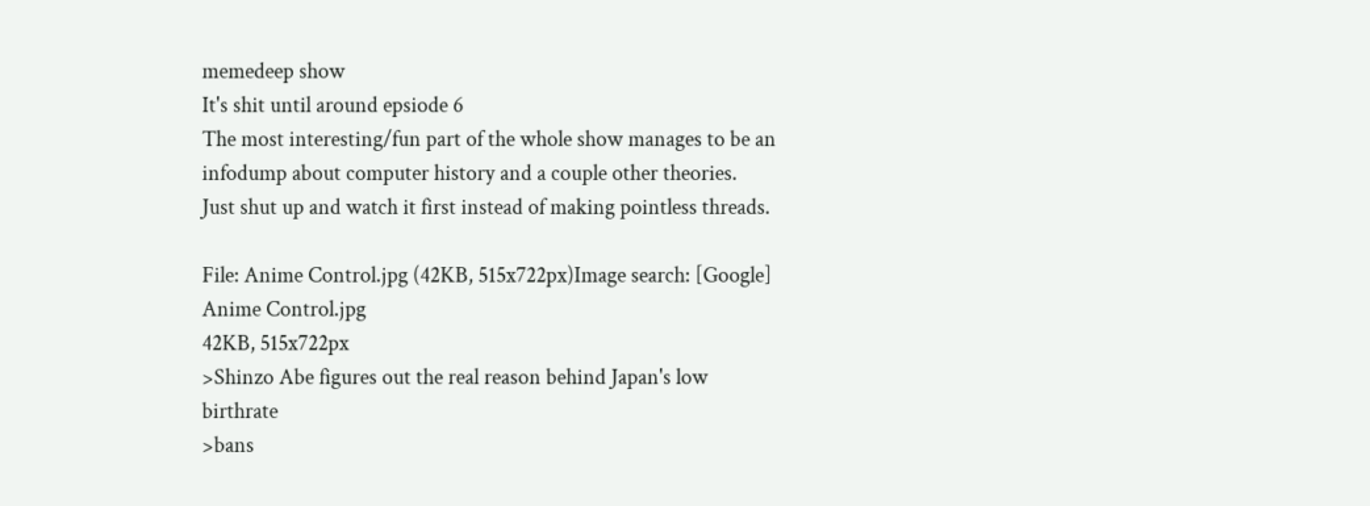memedeep show
It's shit until around epsiode 6
The most interesting/fun part of the whole show manages to be an infodump about computer history and a couple other theories.
Just shut up and watch it first instead of making pointless threads.

File: Anime Control.jpg (42KB, 515x722px)Image search: [Google]
Anime Control.jpg
42KB, 515x722px
>Shinzo Abe figures out the real reason behind Japan's low birthrate
>bans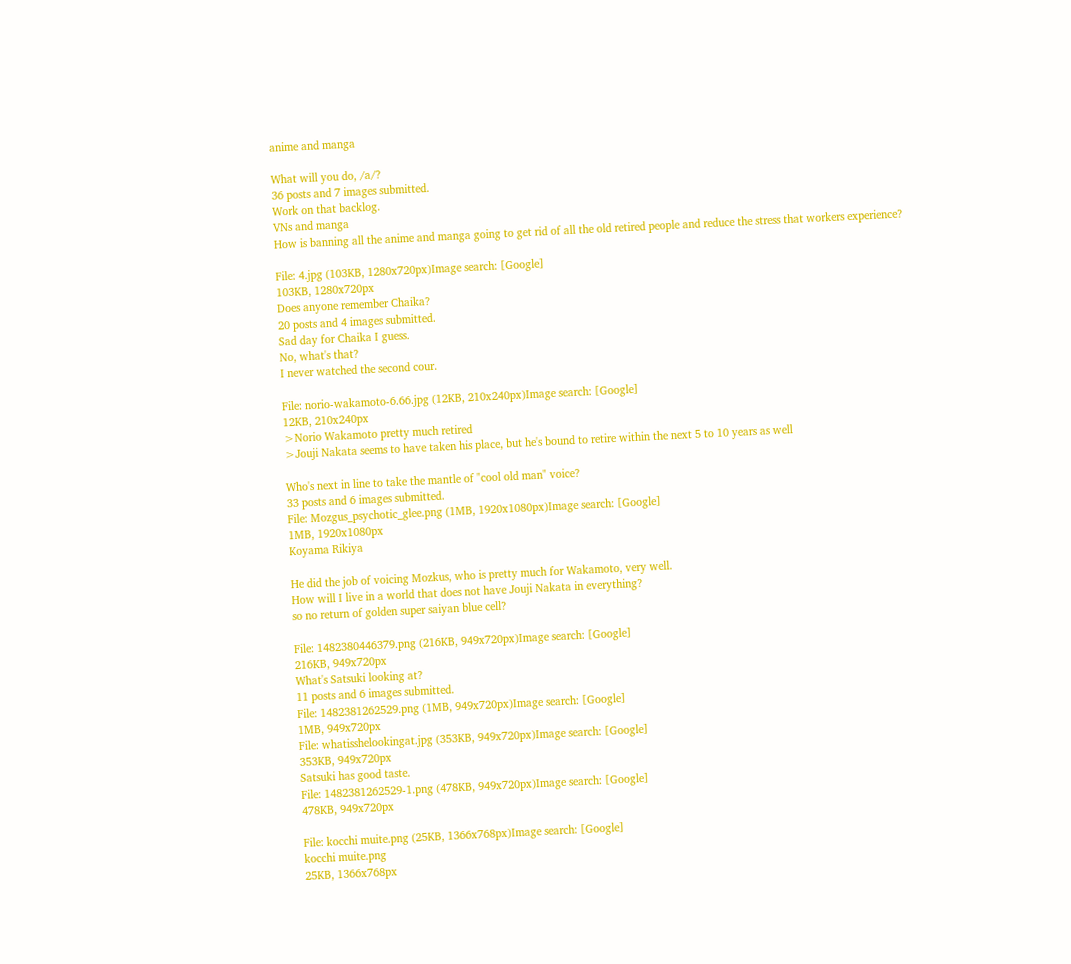anime and manga

What will you do, /a/?
36 posts and 7 images submitted.
Work on that backlog.
VNs and manga
How is banning all the anime and manga going to get rid of all the old retired people and reduce the stress that workers experience?

File: 4.jpg (103KB, 1280x720px)Image search: [Google]
103KB, 1280x720px
Does anyone remember Chaika?
20 posts and 4 images submitted.
Sad day for Chaika I guess.
No, what's that?
I never watched the second cour.

File: norio-wakamoto-6.66.jpg (12KB, 210x240px)Image search: [Google]
12KB, 210x240px
>Norio Wakamoto pretty much retired
>Jouji Nakata seems to have taken his place, but he's bound to retire within the next 5 to 10 years as well

Who's next in line to take the mantle of "cool old man" voice?
33 posts and 6 images submitted.
File: Mozgus_psychotic_glee.png (1MB, 1920x1080px)Image search: [Google]
1MB, 1920x1080px
Koyama Rikiya

He did the job of voicing Mozkus, who is pretty much for Wakamoto, very well.
How will I live in a world that does not have Jouji Nakata in everything?
so no return of golden super saiyan blue cell?

File: 1482380446379.png (216KB, 949x720px)Image search: [Google]
216KB, 949x720px
What's Satsuki looking at?
11 posts and 6 images submitted.
File: 1482381262529.png (1MB, 949x720px)Image search: [Google]
1MB, 949x720px
File: whatisshelookingat.jpg (353KB, 949x720px)Image search: [Google]
353KB, 949x720px
Satsuki has good taste.
File: 1482381262529-1.png (478KB, 949x720px)Image search: [Google]
478KB, 949x720px

File: kocchi muite.png (25KB, 1366x768px)Image search: [Google]
kocchi muite.png
25KB, 1366x768px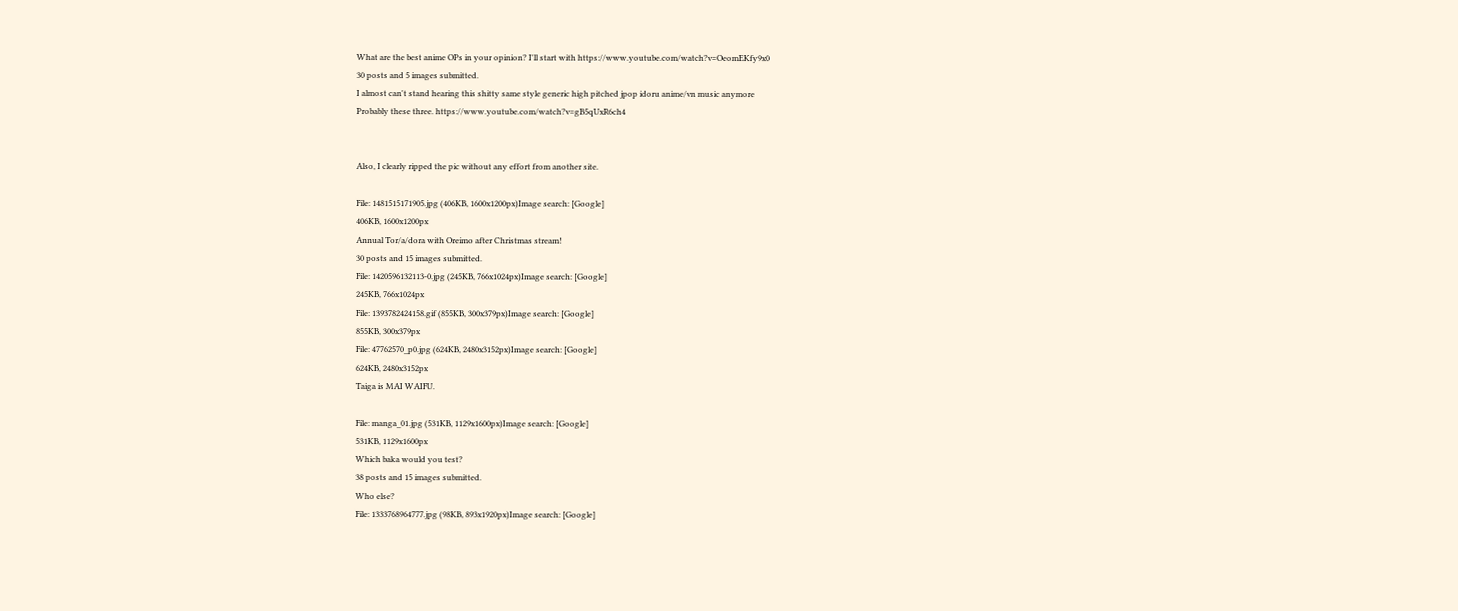What are the best anime OPs in your opinion? I'll start with https://www.youtube.com/watch?v=OeomEKfy9x0
30 posts and 5 images submitted.
I almost can't stand hearing this shitty same style generic high pitched jpop idoru anime/vn music anymore
Probably these three. https://www.youtube.com/watch?v=gB5qUxR6ch4


Also, I clearly ripped the pic without any effort from another site.

File: 1481515171905.jpg (406KB, 1600x1200px)Image search: [Google]
406KB, 1600x1200px
Annual Tor/a/dora with Oreimo after Christmas stream!
30 posts and 15 images submitted.
File: 1420596132113-0.jpg (245KB, 766x1024px)Image search: [Google]
245KB, 766x1024px
File: 1393782424158.gif (855KB, 300x379px)Image search: [Google]
855KB, 300x379px
File: 47762570_p0.jpg (624KB, 2480x3152px)Image search: [Google]
624KB, 2480x3152px
Taiga is MAI WAIFU.

File: manga_01.jpg (531KB, 1129x1600px)Image search: [Google]
531KB, 1129x1600px
Which baka would you test?
38 posts and 15 images submitted.
Who else?
File: 1333768964777.jpg (98KB, 893x1920px)Image search: [Google]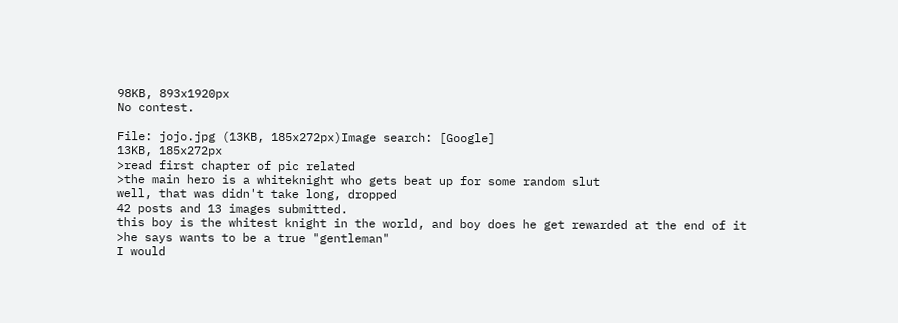98KB, 893x1920px
No contest.

File: jojo.jpg (13KB, 185x272px)Image search: [Google]
13KB, 185x272px
>read first chapter of pic related
>the main hero is a whiteknight who gets beat up for some random slut
well, that was didn't take long, dropped
42 posts and 13 images submitted.
this boy is the whitest knight in the world, and boy does he get rewarded at the end of it
>he says wants to be a true "gentleman"
I would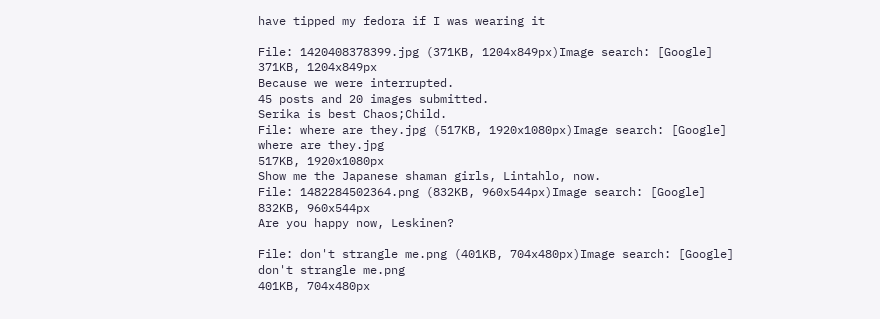have tipped my fedora if I was wearing it

File: 1420408378399.jpg (371KB, 1204x849px)Image search: [Google]
371KB, 1204x849px
Because we were interrupted.
45 posts and 20 images submitted.
Serika is best Chaos;Child.
File: where are they.jpg (517KB, 1920x1080px)Image search: [Google]
where are they.jpg
517KB, 1920x1080px
Show me the Japanese shaman girls, Lintahlo, now.
File: 1482284502364.png (832KB, 960x544px)Image search: [Google]
832KB, 960x544px
Are you happy now, Leskinen?

File: don't strangle me.png (401KB, 704x480px)Image search: [Google]
don't strangle me.png
401KB, 704x480px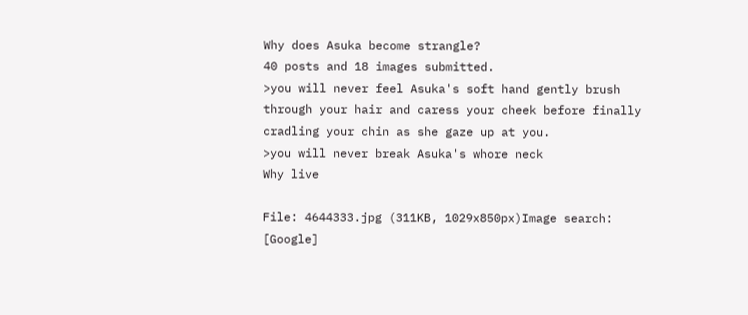Why does Asuka become strangle?
40 posts and 18 images submitted.
>you will never feel Asuka's soft hand gently brush through your hair and caress your cheek before finally cradling your chin as she gaze up at you.
>you will never break Asuka's whore neck
Why live

File: 4644333.jpg (311KB, 1029x850px)Image search: [Google]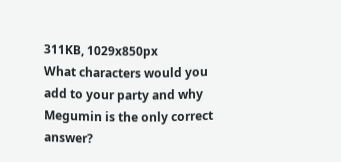311KB, 1029x850px
What characters would you add to your party and why Megumin is the only correct answer?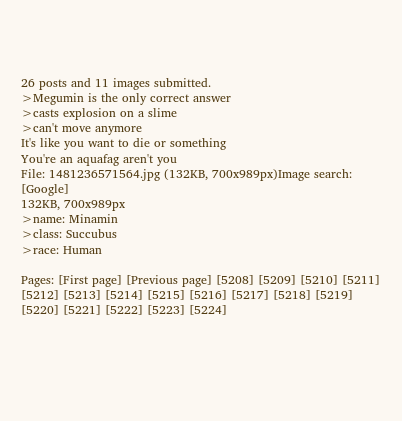26 posts and 11 images submitted.
>Megumin is the only correct answer
>casts explosion on a slime
>can't move anymore
It's like you want to die or something
You're an aquafag aren't you
File: 1481236571564.jpg (132KB, 700x989px)Image search: [Google]
132KB, 700x989px
>name: Minamin
>class: Succubus
>race: Human

Pages: [First page] [Previous page] [5208] [5209] [5210] [5211] [5212] [5213] [5214] [5215] [5216] [5217] [5218] [5219] [5220] [5221] [5222] [5223] [5224]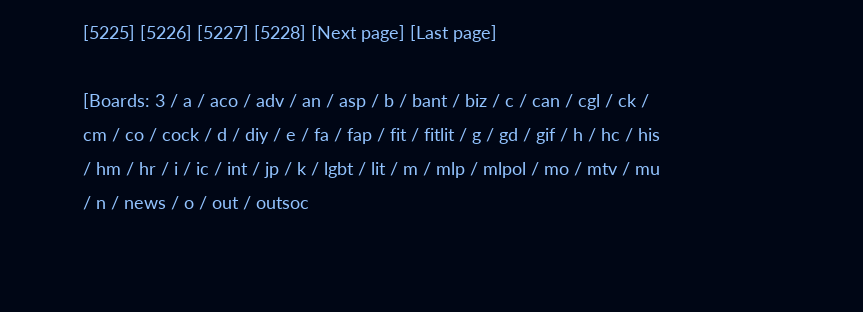[5225] [5226] [5227] [5228] [Next page] [Last page]

[Boards: 3 / a / aco / adv / an / asp / b / bant / biz / c / can / cgl / ck / cm / co / cock / d / diy / e / fa / fap / fit / fitlit / g / gd / gif / h / hc / his / hm / hr / i / ic / int / jp / k / lgbt / lit / m / mlp / mlpol / mo / mtv / mu / n / news / o / out / outsoc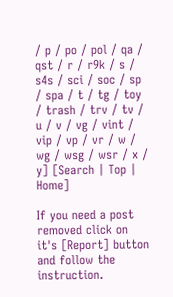/ p / po / pol / qa / qst / r / r9k / s / s4s / sci / soc / sp / spa / t / tg / toy / trash / trv / tv / u / v / vg / vint / vip / vp / vr / w / wg / wsg / wsr / x / y] [Search | Top | Home]

If you need a post removed click on it's [Report] button and follow the instruction.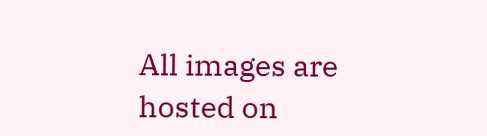All images are hosted on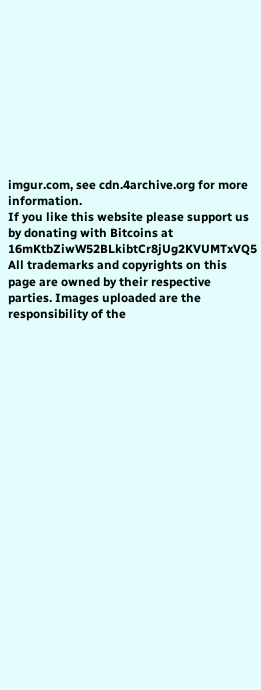imgur.com, see cdn.4archive.org for more information.
If you like this website please support us by donating with Bitcoins at 16mKtbZiwW52BLkibtCr8jUg2KVUMTxVQ5
All trademarks and copyrights on this page are owned by their respective parties. Images uploaded are the responsibility of the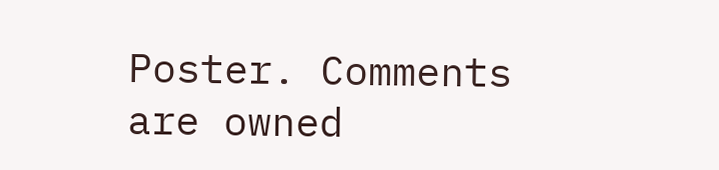Poster. Comments are owned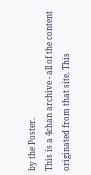by the Poster.
This is a 4chan archive - all of the content originated from that site. This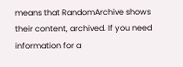means that RandomArchive shows their content, archived. If you need information for a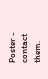Poster - contact them.